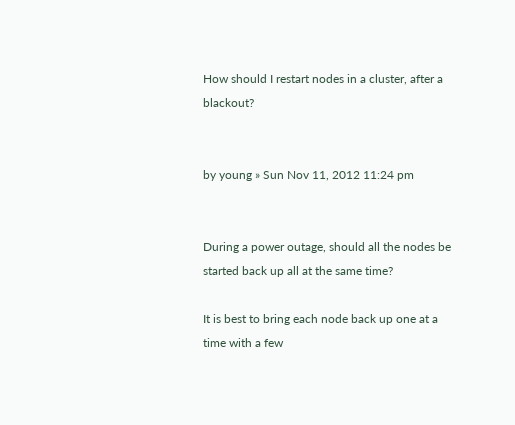How should I restart nodes in a cluster, after a blackout?


by young » Sun Nov 11, 2012 11:24 pm


During a power outage, should all the nodes be started back up all at the same time?

It is best to bring each node back up one at a time with a few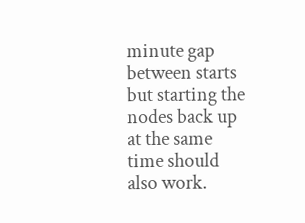minute gap between starts but starting the nodes back up at the same time should also work.